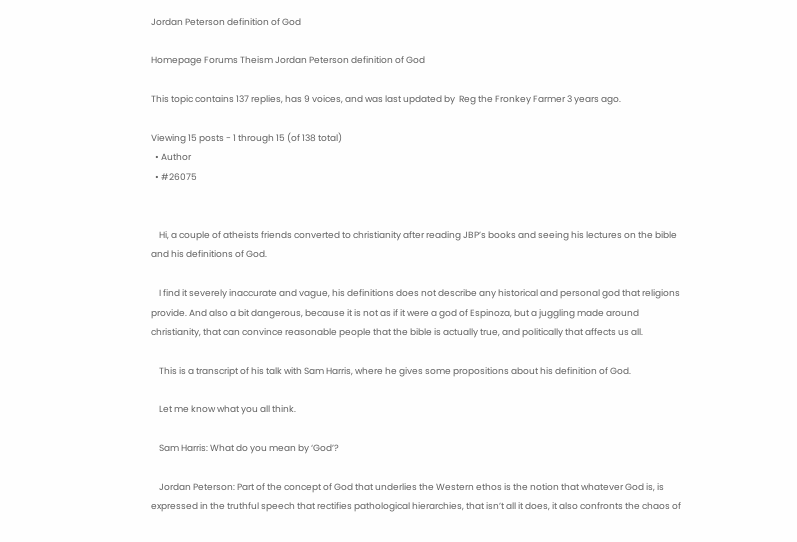Jordan Peterson definition of God

Homepage Forums Theism Jordan Peterson definition of God

This topic contains 137 replies, has 9 voices, and was last updated by  Reg the Fronkey Farmer 3 years ago.

Viewing 15 posts - 1 through 15 (of 138 total)
  • Author
  • #26075


    Hi, a couple of atheists friends converted to christianity after reading JBP’s books and seeing his lectures on the bible and his definitions of God.

    I find it severely inaccurate and vague, his definitions does not describe any historical and personal god that religions provide. And also a bit dangerous, because it is not as if it were a god of Espinoza, but a juggling made around christianity, that can convince reasonable people that the bible is actually true, and politically that affects us all.

    This is a transcript of his talk with Sam Harris, where he gives some propositions about his definition of God.

    Let me know what you all think.

    Sam Harris: What do you mean by ‘God’?

    Jordan Peterson: Part of the concept of God that underlies the Western ethos is the notion that whatever God is, is expressed in the truthful speech that rectifies pathological hierarchies, that isn’t all it does, it also confronts the chaos of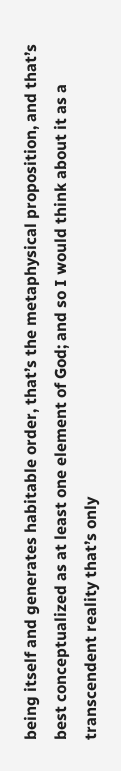being itself and generates habitable order, that’s the metaphysical proposition, and that’s best conceptualized as at least one element of God; and so I would think about it as a transcendent reality that’s only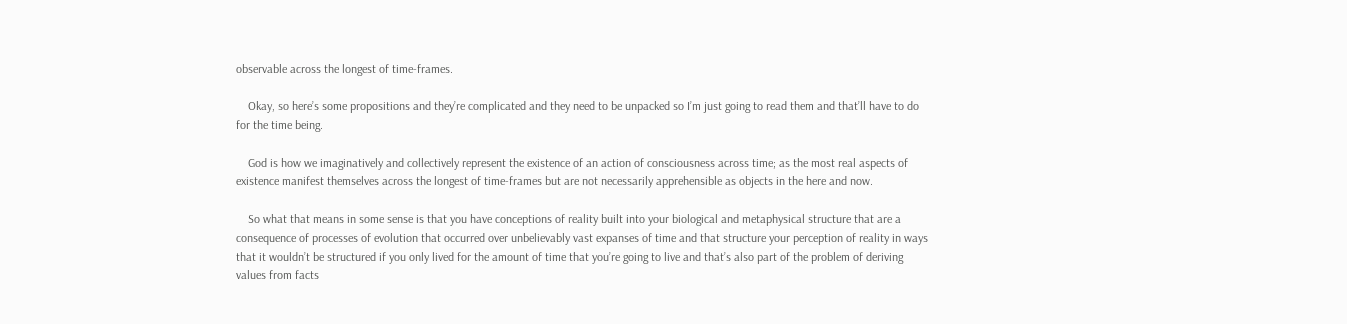observable across the longest of time-frames.

    Okay, so here’s some propositions and they’re complicated and they need to be unpacked so I’m just going to read them and that’ll have to do for the time being.

    God is how we imaginatively and collectively represent the existence of an action of consciousness across time; as the most real aspects of existence manifest themselves across the longest of time-frames but are not necessarily apprehensible as objects in the here and now.

    So what that means in some sense is that you have conceptions of reality built into your biological and metaphysical structure that are a consequence of processes of evolution that occurred over unbelievably vast expanses of time and that structure your perception of reality in ways that it wouldn’t be structured if you only lived for the amount of time that you’re going to live and that’s also part of the problem of deriving values from facts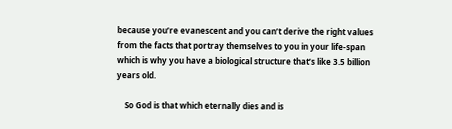because you’re evanescent and you can’t derive the right values from the facts that portray themselves to you in your life-span which is why you have a biological structure that’s like 3.5 billion years old.

    So God is that which eternally dies and is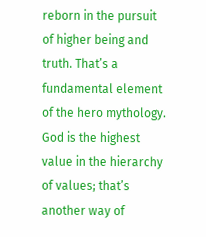reborn in the pursuit of higher being and truth. That’s a fundamental element of the hero mythology. God is the highest value in the hierarchy of values; that’s another way of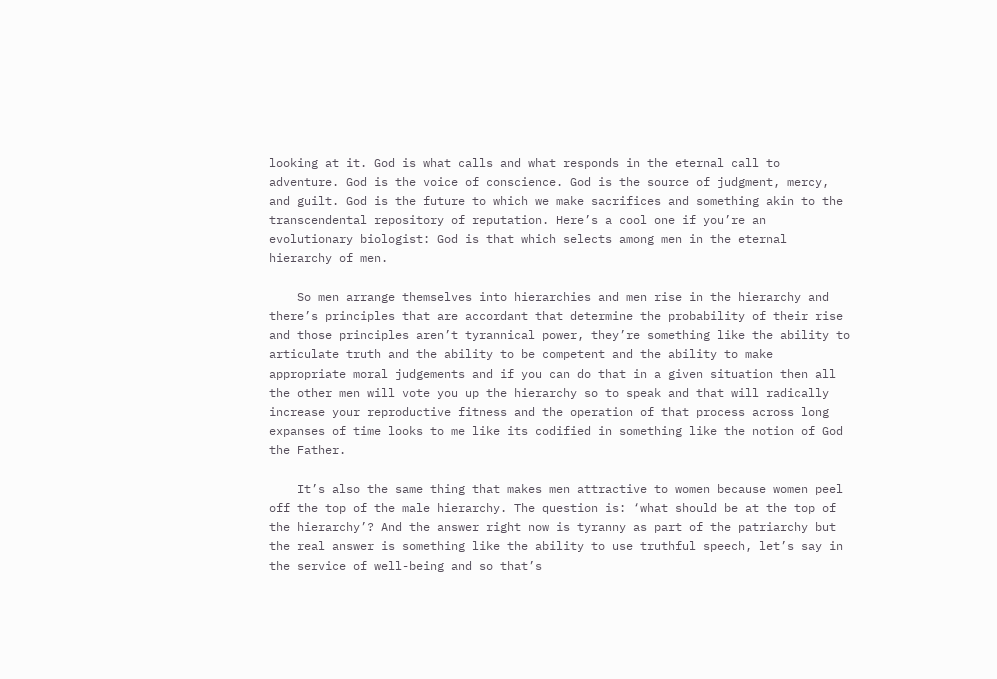looking at it. God is what calls and what responds in the eternal call to adventure. God is the voice of conscience. God is the source of judgment, mercy, and guilt. God is the future to which we make sacrifices and something akin to the transcendental repository of reputation. Here’s a cool one if you’re an evolutionary biologist: God is that which selects among men in the eternal hierarchy of men.

    So men arrange themselves into hierarchies and men rise in the hierarchy and there’s principles that are accordant that determine the probability of their rise and those principles aren’t tyrannical power, they’re something like the ability to articulate truth and the ability to be competent and the ability to make appropriate moral judgements and if you can do that in a given situation then all the other men will vote you up the hierarchy so to speak and that will radically increase your reproductive fitness and the operation of that process across long expanses of time looks to me like its codified in something like the notion of God the Father.

    It’s also the same thing that makes men attractive to women because women peel off the top of the male hierarchy. The question is: ‘what should be at the top of the hierarchy’? And the answer right now is tyranny as part of the patriarchy but the real answer is something like the ability to use truthful speech, let’s say in the service of well-being and so that’s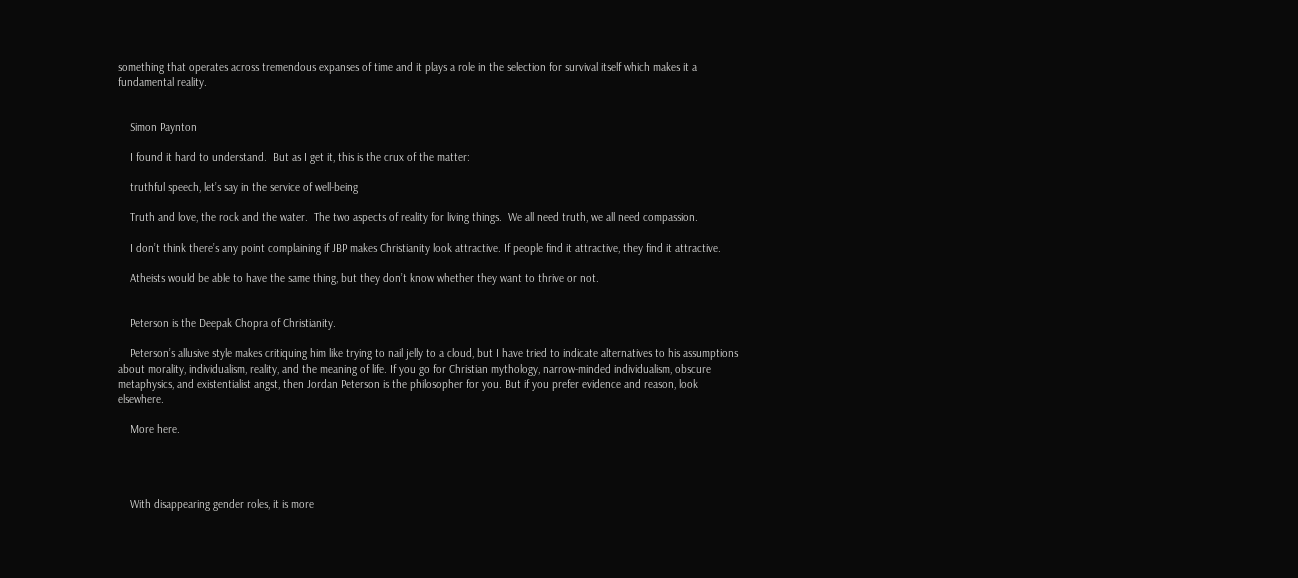something that operates across tremendous expanses of time and it plays a role in the selection for survival itself which makes it a fundamental reality.


    Simon Paynton

    I found it hard to understand.  But as I get it, this is the crux of the matter:

    truthful speech, let’s say in the service of well-being

    Truth and love, the rock and the water.  The two aspects of reality for living things.  We all need truth, we all need compassion.

    I don’t think there’s any point complaining if JBP makes Christianity look attractive. If people find it attractive, they find it attractive.

    Atheists would be able to have the same thing, but they don’t know whether they want to thrive or not.


    Peterson is the Deepak Chopra of Christianity.

    Peterson’s allusive style makes critiquing him like trying to nail jelly to a cloud, but I have tried to indicate alternatives to his assumptions about morality, individualism, reality, and the meaning of life. If you go for Christian mythology, narrow-minded individualism, obscure metaphysics, and existentialist angst, then Jordan Peterson is the philosopher for you. But if you prefer evidence and reason, look elsewhere.

    More here.




    With disappearing gender roles, it is more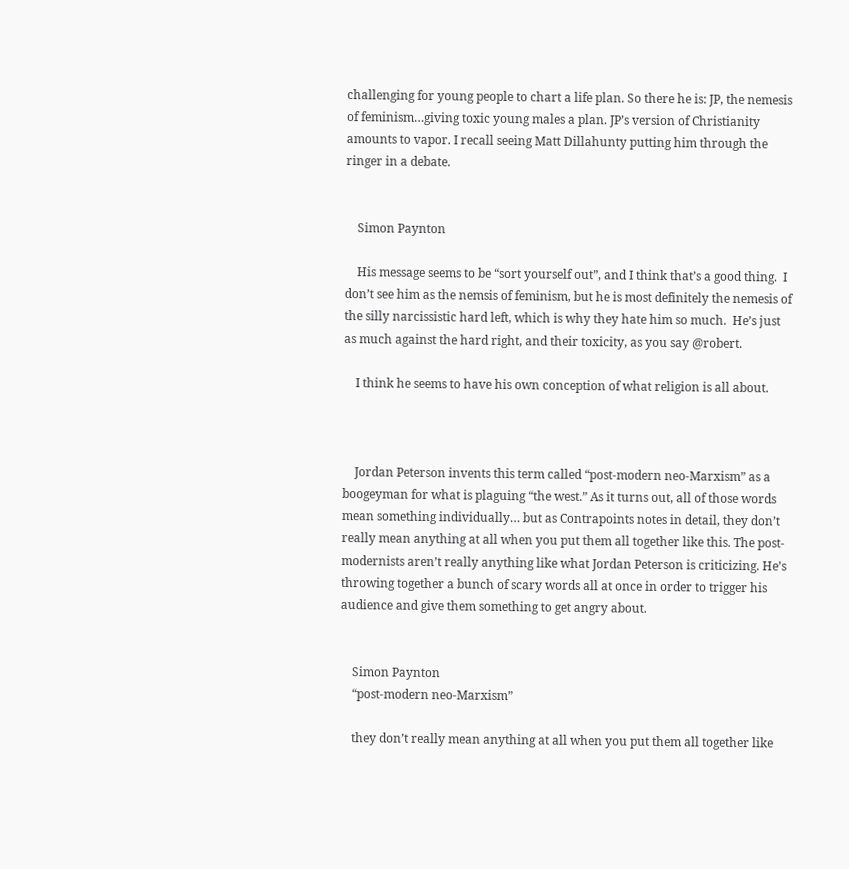challenging for young people to chart a life plan. So there he is: JP, the nemesis of feminism…giving toxic young males a plan. JP’s version of Christianity amounts to vapor. I recall seeing Matt Dillahunty putting him through the ringer in a debate.


    Simon Paynton

    His message seems to be “sort yourself out”, and I think that’s a good thing.  I don’t see him as the nemsis of feminism, but he is most definitely the nemesis of the silly narcissistic hard left, which is why they hate him so much.  He’s just as much against the hard right, and their toxicity, as you say @robert.

    I think he seems to have his own conception of what religion is all about.



    Jordan Peterson invents this term called “post-modern neo-Marxism” as a boogeyman for what is plaguing “the west.” As it turns out, all of those words mean something individually… but as Contrapoints notes in detail, they don’t really mean anything at all when you put them all together like this. The post-modernists aren’t really anything like what Jordan Peterson is criticizing. He’s throwing together a bunch of scary words all at once in order to trigger his audience and give them something to get angry about.


    Simon Paynton
    “post-modern neo-Marxism”

    they don’t really mean anything at all when you put them all together like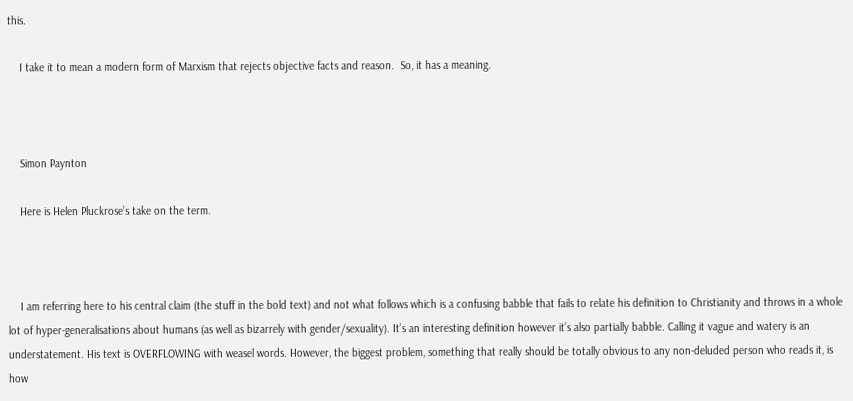this.

    I take it to mean a modern form of Marxism that rejects objective facts and reason.  So, it has a meaning.



    Simon Paynton

    Here is Helen Pluckrose’s take on the term.



    I am referring here to his central claim (the stuff in the bold text) and not what follows which is a confusing babble that fails to relate his definition to Christianity and throws in a whole lot of hyper-generalisations about humans (as well as bizarrely with gender/sexuality). It’s an interesting definition however it’s also partially babble. Calling it vague and watery is an understatement. His text is OVERFLOWING with weasel words. However, the biggest problem, something that really should be totally obvious to any non-deluded person who reads it, is how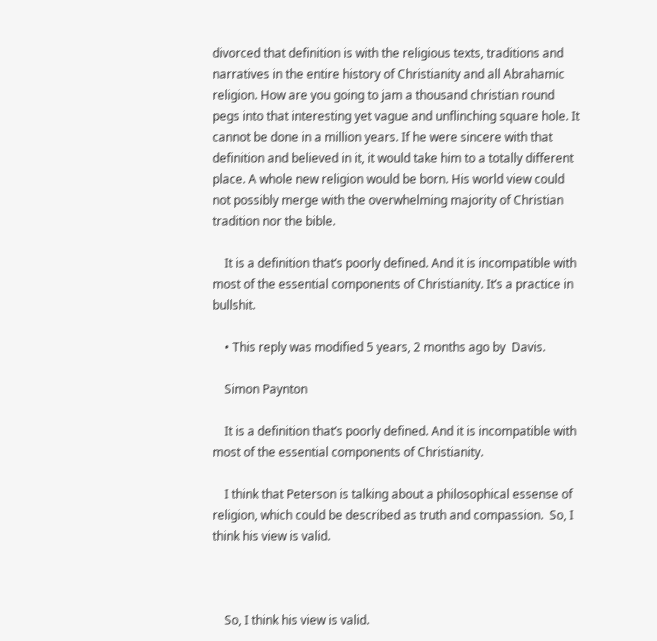divorced that definition is with the religious texts, traditions and narratives in the entire history of Christianity and all Abrahamic religion. How are you going to jam a thousand christian round pegs into that interesting yet vague and unflinching square hole. It cannot be done in a million years. If he were sincere with that definition and believed in it, it would take him to a totally different place. A whole new religion would be born. His world view could not possibly merge with the overwhelming majority of Christian tradition nor the bible.

    It is a definition that’s poorly defined. And it is incompatible with most of the essential components of Christianity. It’s a practice in bullshit.

    • This reply was modified 5 years, 2 months ago by  Davis.

    Simon Paynton

    It is a definition that’s poorly defined. And it is incompatible with most of the essential components of Christianity.

    I think that Peterson is talking about a philosophical essense of religion, which could be described as truth and compassion.  So, I think his view is valid.



    So, I think his view is valid.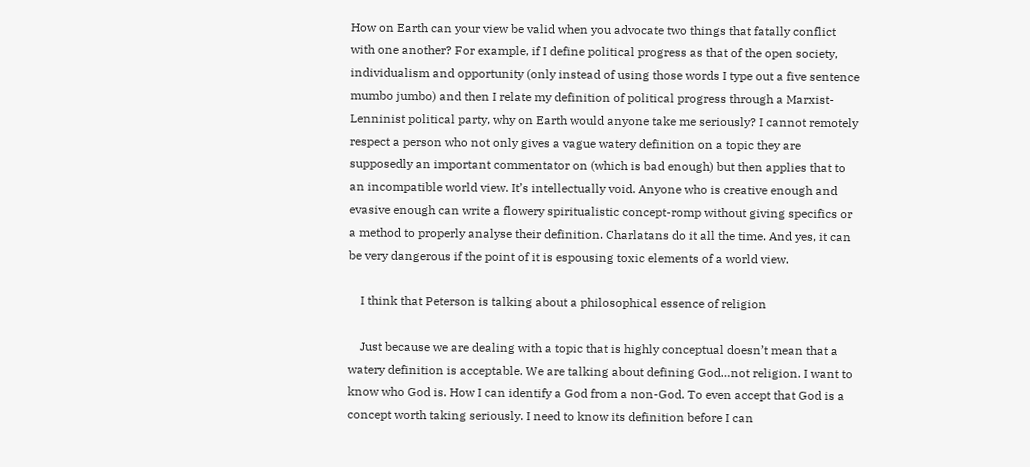How on Earth can your view be valid when you advocate two things that fatally conflict with one another? For example, if I define political progress as that of the open society, individualism and opportunity (only instead of using those words I type out a five sentence mumbo jumbo) and then I relate my definition of political progress through a Marxist-Lenninist political party, why on Earth would anyone take me seriously? I cannot remotely respect a person who not only gives a vague watery definition on a topic they are supposedly an important commentator on (which is bad enough) but then applies that to an incompatible world view. It’s intellectually void. Anyone who is creative enough and evasive enough can write a flowery spiritualistic concept-romp without giving specifics or a method to properly analyse their definition. Charlatans do it all the time. And yes, it can be very dangerous if the point of it is espousing toxic elements of a world view.

    I think that Peterson is talking about a philosophical essence of religion

    Just because we are dealing with a topic that is highly conceptual doesn’t mean that a watery definition is acceptable. We are talking about defining God…not religion. I want to know who God is. How I can identify a God from a non-God. To even accept that God is a concept worth taking seriously. I need to know its definition before I can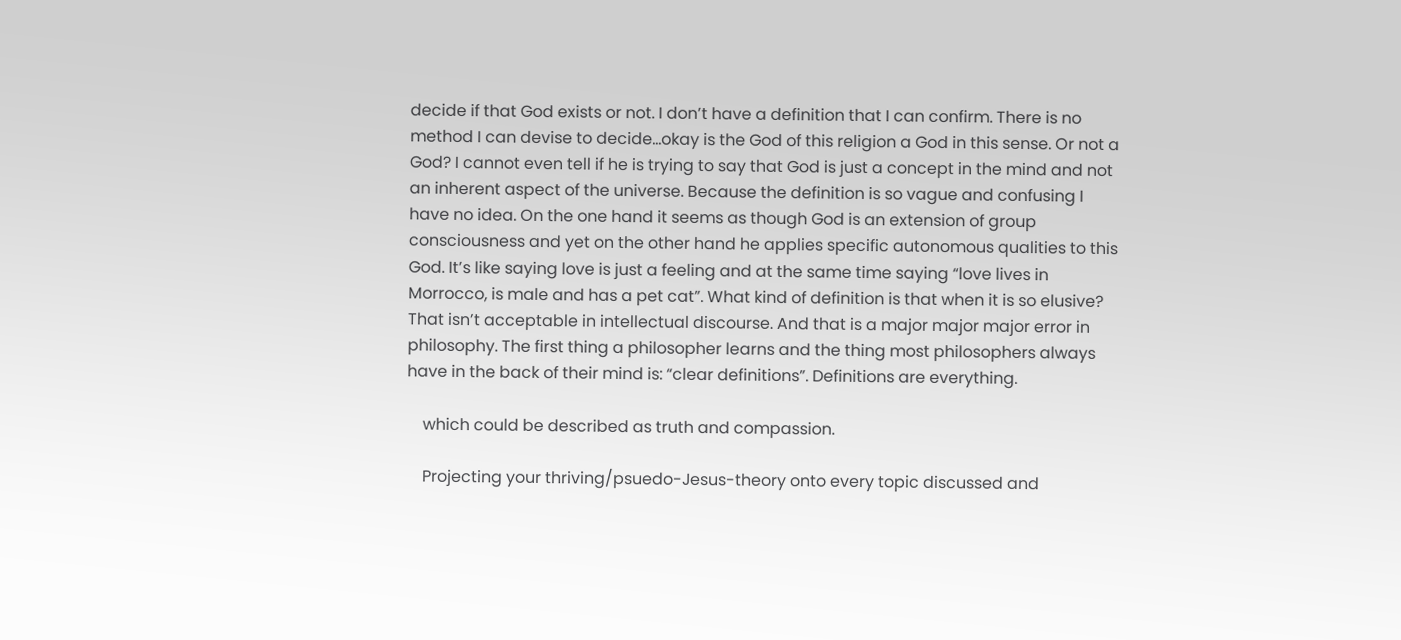decide if that God exists or not. I don’t have a definition that I can confirm. There is no method I can devise to decide…okay is the God of this religion a God in this sense. Or not a God? I cannot even tell if he is trying to say that God is just a concept in the mind and not an inherent aspect of the universe. Because the definition is so vague and confusing I have no idea. On the one hand it seems as though God is an extension of group consciousness and yet on the other hand he applies specific autonomous qualities to this God. It’s like saying love is just a feeling and at the same time saying “love lives in Morrocco, is male and has a pet cat”. What kind of definition is that when it is so elusive? That isn’t acceptable in intellectual discourse. And that is a major major major error in philosophy. The first thing a philosopher learns and the thing most philosophers always have in the back of their mind is: “clear definitions”. Definitions are everything.

    which could be described as truth and compassion.

    Projecting your thriving/psuedo-Jesus-theory onto every topic discussed and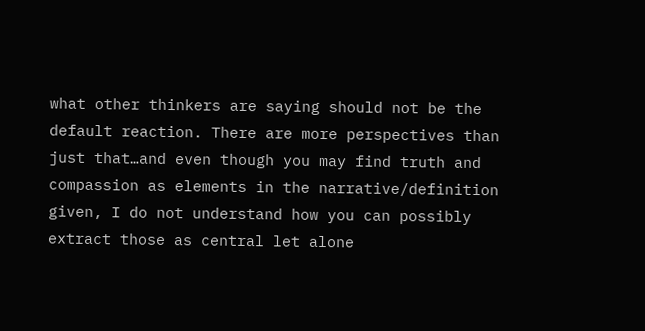what other thinkers are saying should not be the default reaction. There are more perspectives than just that…and even though you may find truth and compassion as elements in the narrative/definition given, I do not understand how you can possibly extract those as central let alone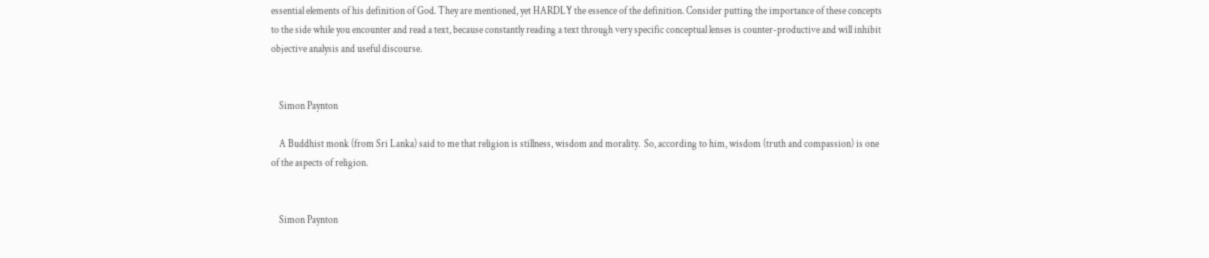essential elements of his definition of God. They are mentioned, yet HARDLY the essence of the definition. Consider putting the importance of these concepts to the side while you encounter and read a text, because constantly reading a text through very specific conceptual lenses is counter-productive and will inhibit objective analysis and useful discourse.


    Simon Paynton

    A Buddhist monk (from Sri Lanka) said to me that religion is stillness, wisdom and morality.  So, according to him, wisdom (truth and compassion) is one of the aspects of religion.


    Simon Paynton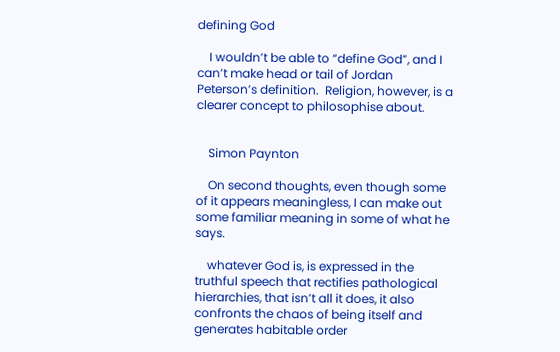defining God

    I wouldn’t be able to “define God”, and I can’t make head or tail of Jordan Peterson’s definition.  Religion, however, is a clearer concept to philosophise about.


    Simon Paynton

    On second thoughts, even though some of it appears meaningless, I can make out some familiar meaning in some of what he says.

    whatever God is, is expressed in the truthful speech that rectifies pathological hierarchies, that isn’t all it does, it also confronts the chaos of being itself and generates habitable order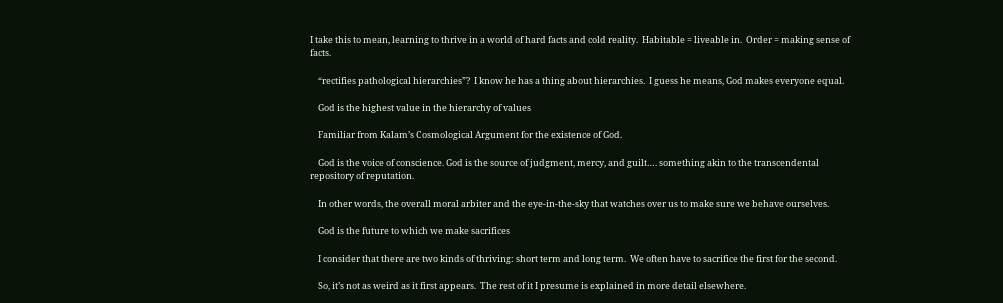I take this to mean, learning to thrive in a world of hard facts and cold reality.  Habitable = liveable in.  Order = making sense of facts.

    “rectifies pathological hierarchies”?  I know he has a thing about hierarchies.  I guess he means, God makes everyone equal.

    God is the highest value in the hierarchy of values

    Familiar from Kalam’s Cosmological Argument for the existence of God.

    God is the voice of conscience. God is the source of judgment, mercy, and guilt…. something akin to the transcendental repository of reputation.

    In other words, the overall moral arbiter and the eye-in-the-sky that watches over us to make sure we behave ourselves.

    God is the future to which we make sacrifices

    I consider that there are two kinds of thriving: short term and long term.  We often have to sacrifice the first for the second.

    So, it’s not as weird as it first appears.  The rest of it I presume is explained in more detail elsewhere.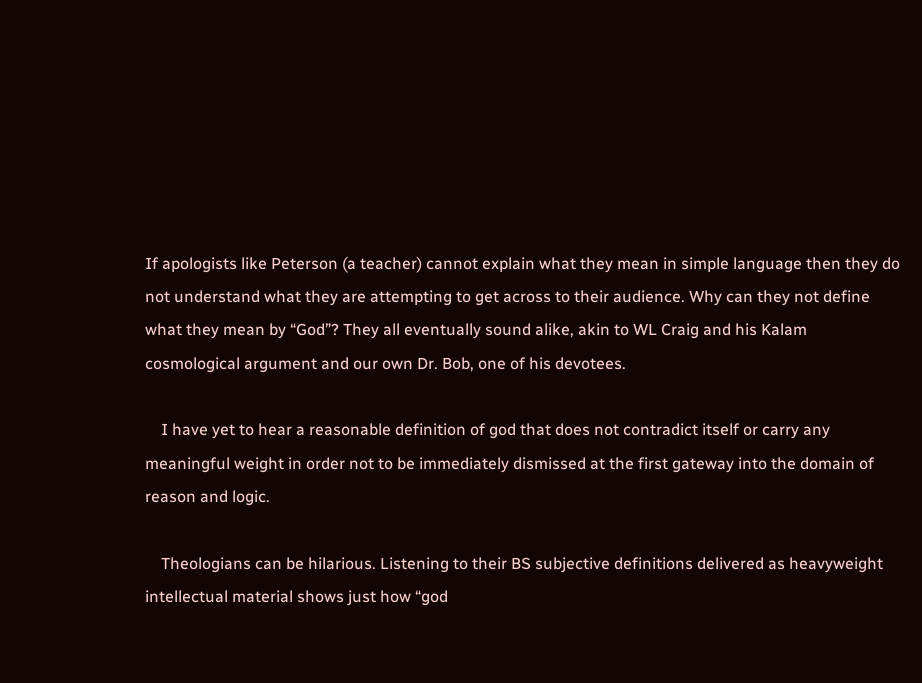If apologists like Peterson (a teacher) cannot explain what they mean in simple language then they do not understand what they are attempting to get across to their audience. Why can they not define what they mean by “God”? They all eventually sound alike, akin to WL Craig and his Kalam cosmological argument and our own Dr. Bob, one of his devotees.

    I have yet to hear a reasonable definition of god that does not contradict itself or carry any meaningful weight in order not to be immediately dismissed at the first gateway into the domain of reason and logic.

    Theologians can be hilarious. Listening to their BS subjective definitions delivered as heavyweight intellectual material shows just how “god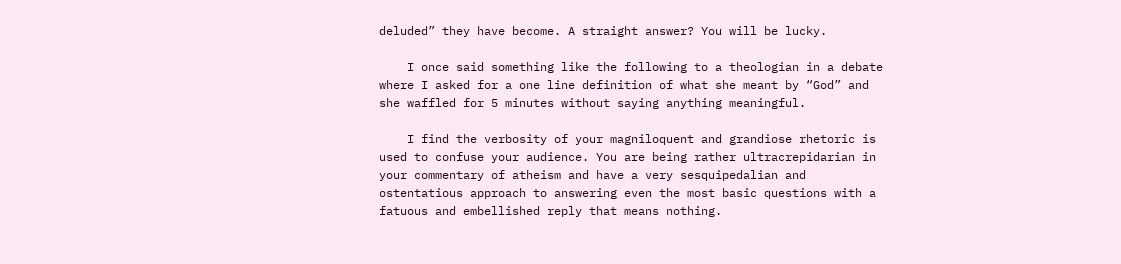deluded” they have become. A straight answer? You will be lucky.

    I once said something like the following to a theologian in a debate where I asked for a one line definition of what she meant by “God” and she waffled for 5 minutes without saying anything meaningful.

    I find the verbosity of your magniloquent and grandiose rhetoric is used to confuse your audience. You are being rather ultracrepidarian in your commentary of atheism and have a very sesquipedalian and ostentatious approach to answering even the most basic questions with a fatuous and embellished reply that means nothing.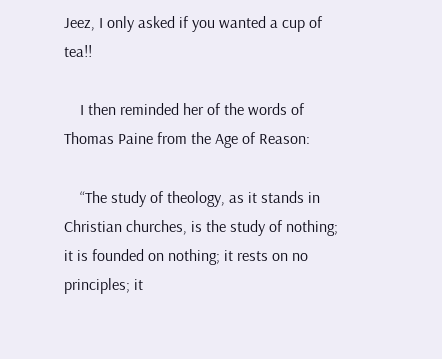Jeez, I only asked if you wanted a cup of tea!!

    I then reminded her of the words of Thomas Paine from the Age of Reason:

    “The study of theology, as it stands in Christian churches, is the study of nothing; it is founded on nothing; it rests on no principles; it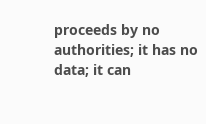proceeds by no authorities; it has no data; it can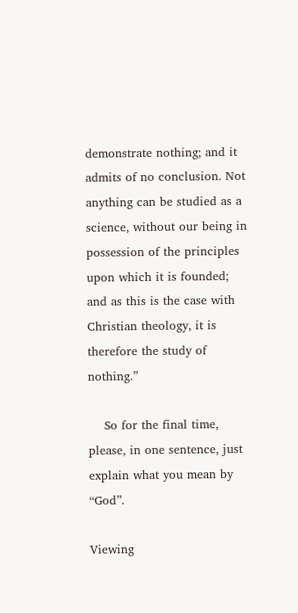demonstrate nothing; and it admits of no conclusion. Not anything can be studied as a science, without our being in possession of the principles upon which it is founded; and as this is the case with Christian theology, it is therefore the study of nothing.”

    So for the final time, please, in one sentence, just explain what you mean by “God”.

Viewing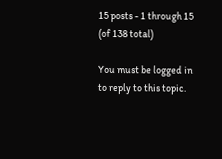15 posts - 1 through 15 (of 138 total)

You must be logged in to reply to this topic.